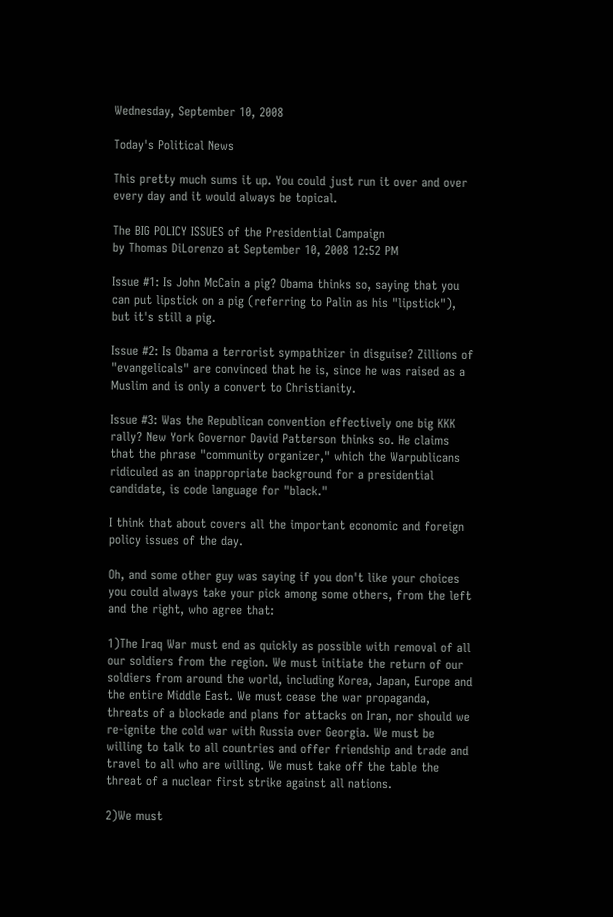Wednesday, September 10, 2008

Today's Political News

This pretty much sums it up. You could just run it over and over every day and it would always be topical.

The BIG POLICY ISSUES of the Presidential Campaign
by Thomas DiLorenzo at September 10, 2008 12:52 PM

Issue #1: Is John McCain a pig? Obama thinks so, saying that you can put lipstick on a pig (referring to Palin as his "lipstick"), but it's still a pig.

Issue #2: Is Obama a terrorist sympathizer in disguise? Zillions of "evangelicals" are convinced that he is, since he was raised as a Muslim and is only a convert to Christianity.

Issue #3: Was the Republican convention effectively one big KKK rally? New York Governor David Patterson thinks so. He claims that the phrase "community organizer," which the Warpublicans ridiculed as an inappropriate background for a presidential candidate, is code language for "black."

I think that about covers all the important economic and foreign policy issues of the day.

Oh, and some other guy was saying if you don't like your choices you could always take your pick among some others, from the left and the right, who agree that:

1)The Iraq War must end as quickly as possible with removal of all our soldiers from the region. We must initiate the return of our soldiers from around the world, including Korea, Japan, Europe and the entire Middle East. We must cease the war propaganda, threats of a blockade and plans for attacks on Iran, nor should we re-ignite the cold war with Russia over Georgia. We must be willing to talk to all countries and offer friendship and trade and travel to all who are willing. We must take off the table the threat of a nuclear first strike against all nations.

2)We must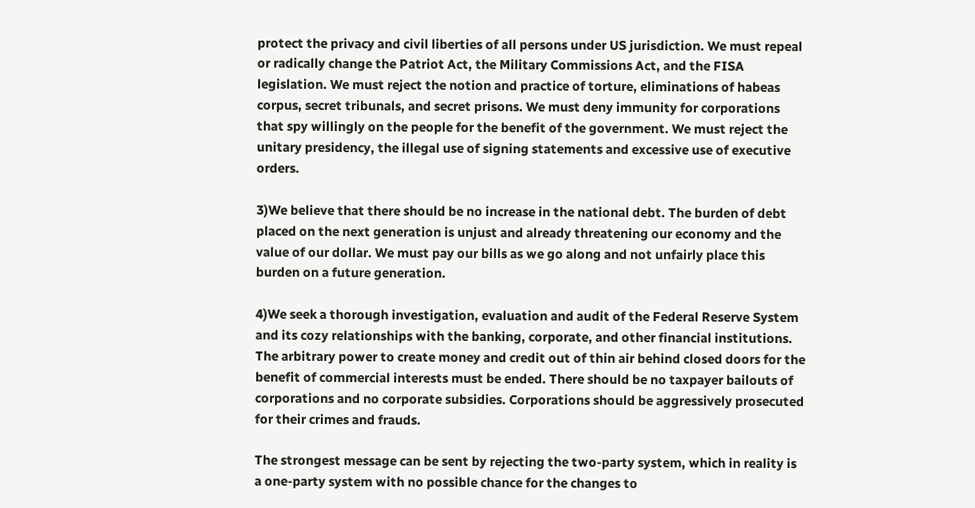protect the privacy and civil liberties of all persons under US jurisdiction. We must repeal or radically change the Patriot Act, the Military Commissions Act, and the FISA legislation. We must reject the notion and practice of torture, eliminations of habeas corpus, secret tribunals, and secret prisons. We must deny immunity for corporations that spy willingly on the people for the benefit of the government. We must reject the unitary presidency, the illegal use of signing statements and excessive use of executive orders.

3)We believe that there should be no increase in the national debt. The burden of debt placed on the next generation is unjust and already threatening our economy and the value of our dollar. We must pay our bills as we go along and not unfairly place this burden on a future generation.

4)We seek a thorough investigation, evaluation and audit of the Federal Reserve System and its cozy relationships with the banking, corporate, and other financial institutions. The arbitrary power to create money and credit out of thin air behind closed doors for the benefit of commercial interests must be ended. There should be no taxpayer bailouts of corporations and no corporate subsidies. Corporations should be aggressively prosecuted for their crimes and frauds.

The strongest message can be sent by rejecting the two-party system, which in reality is a one-party system with no possible chance for the changes to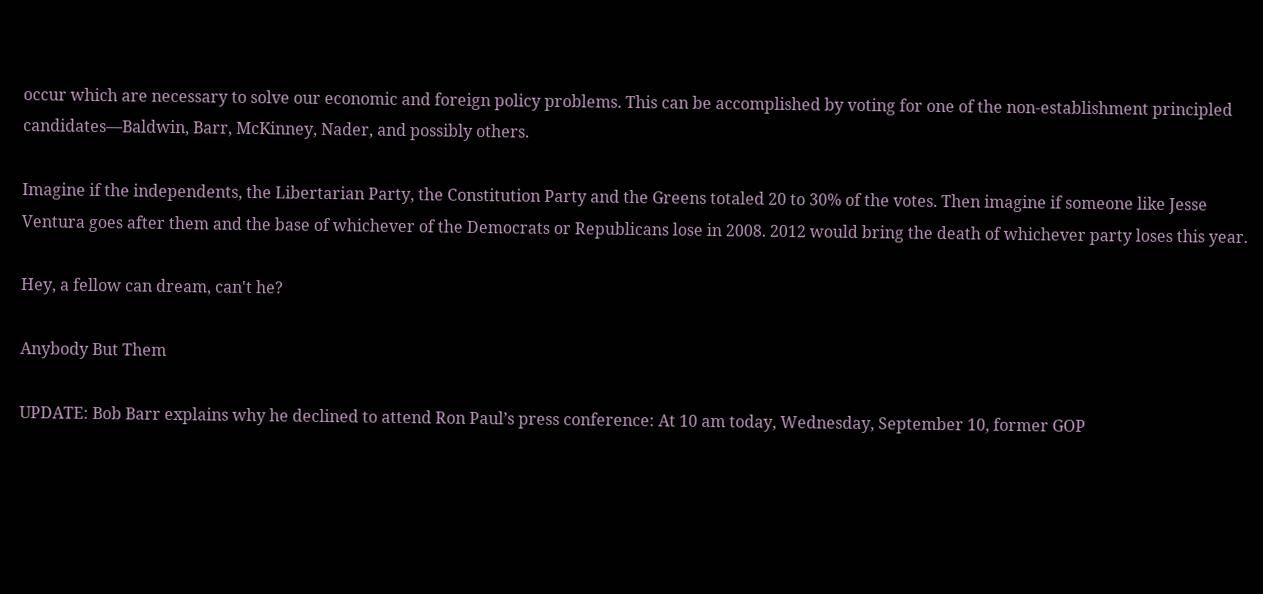occur which are necessary to solve our economic and foreign policy problems. This can be accomplished by voting for one of the non-establishment principled candidates—Baldwin, Barr, McKinney, Nader, and possibly others.

Imagine if the independents, the Libertarian Party, the Constitution Party and the Greens totaled 20 to 30% of the votes. Then imagine if someone like Jesse Ventura goes after them and the base of whichever of the Democrats or Republicans lose in 2008. 2012 would bring the death of whichever party loses this year.

Hey, a fellow can dream, can't he?

Anybody But Them

UPDATE: Bob Barr explains why he declined to attend Ron Paul’s press conference: At 10 am today, Wednesday, September 10, former GOP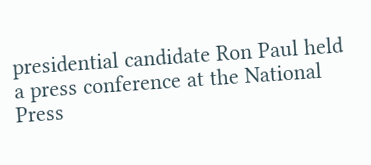presidential candidate Ron Paul held a press conference at the National Press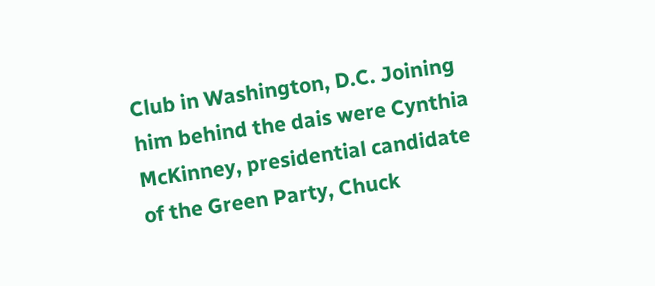Club in Washington, D.C. Joining him behind the dais were Cynthia McKinney, presidential candidate of the Green Party, Chuck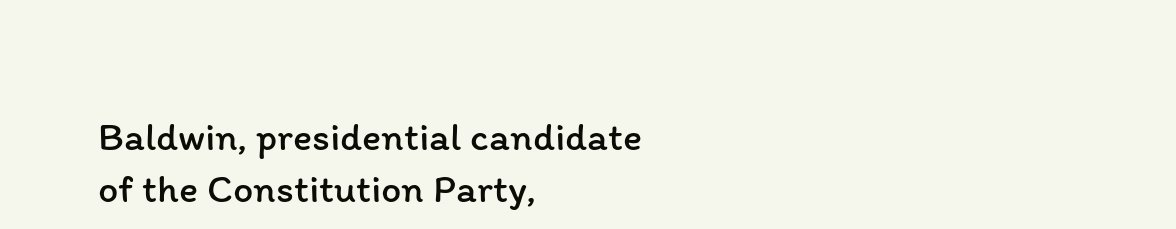Baldwin, presidential candidate of the Constitution Party,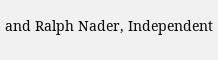and Ralph Nader, Independent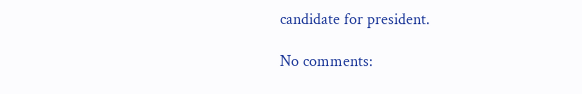candidate for president.

No comments: